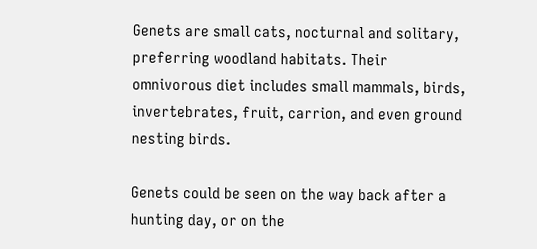Genets are small cats, nocturnal and solitary, preferring woodland habitats. Their omnivorous diet includes small mammals, birds, invertebrates, fruit, carrion, and even ground nesting birds.

Genets could be seen on the way back after a hunting day, or on the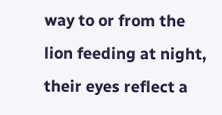way to or from the lion feeding at night, their eyes reflect a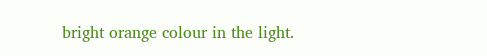bright orange colour in the light.